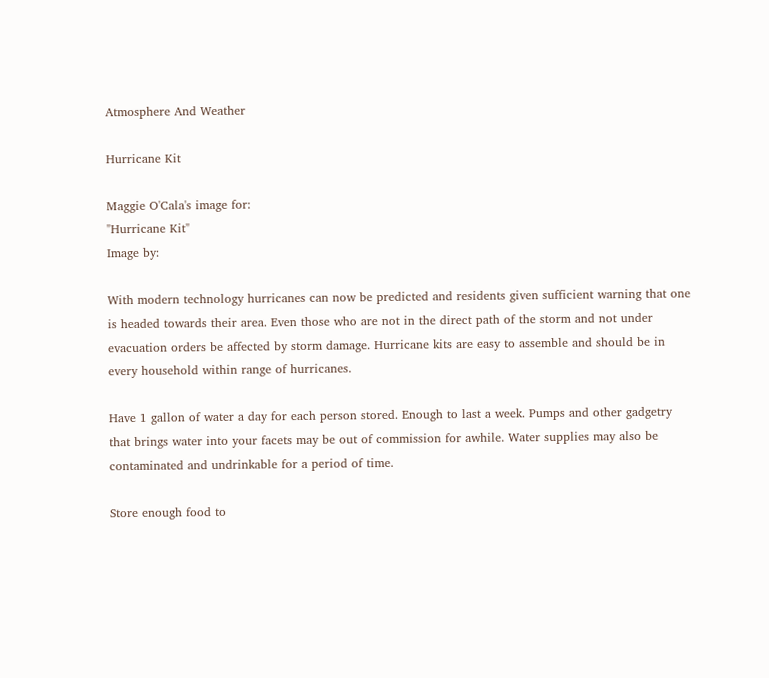Atmosphere And Weather

Hurricane Kit

Maggie O'Cala's image for:
"Hurricane Kit"
Image by:

With modern technology hurricanes can now be predicted and residents given sufficient warning that one is headed towards their area. Even those who are not in the direct path of the storm and not under evacuation orders be affected by storm damage. Hurricane kits are easy to assemble and should be in every household within range of hurricanes.

Have 1 gallon of water a day for each person stored. Enough to last a week. Pumps and other gadgetry that brings water into your facets may be out of commission for awhile. Water supplies may also be contaminated and undrinkable for a period of time.

Store enough food to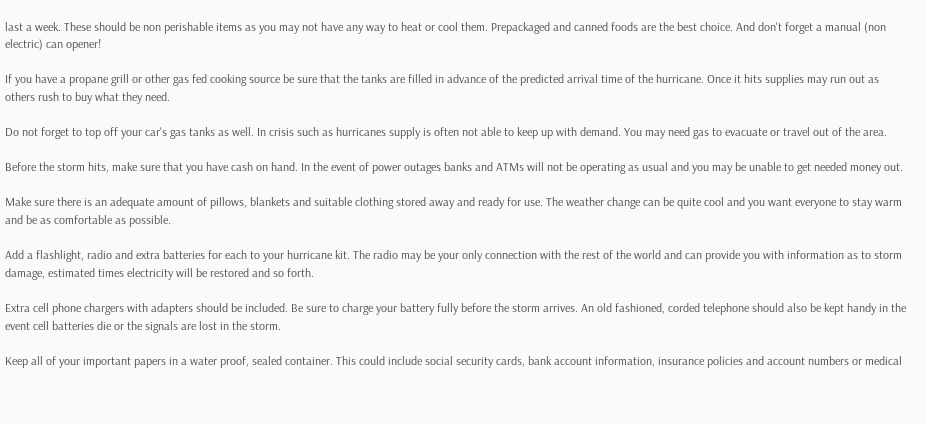last a week. These should be non perishable items as you may not have any way to heat or cool them. Prepackaged and canned foods are the best choice. And don't forget a manual (non electric) can opener!

If you have a propane grill or other gas fed cooking source be sure that the tanks are filled in advance of the predicted arrival time of the hurricane. Once it hits supplies may run out as others rush to buy what they need.

Do not forget to top off your car's gas tanks as well. In crisis such as hurricanes supply is often not able to keep up with demand. You may need gas to evacuate or travel out of the area.

Before the storm hits, make sure that you have cash on hand. In the event of power outages banks and ATMs will not be operating as usual and you may be unable to get needed money out.

Make sure there is an adequate amount of pillows, blankets and suitable clothing stored away and ready for use. The weather change can be quite cool and you want everyone to stay warm and be as comfortable as possible.

Add a flashlight, radio and extra batteries for each to your hurricane kit. The radio may be your only connection with the rest of the world and can provide you with information as to storm damage, estimated times electricity will be restored and so forth.

Extra cell phone chargers with adapters should be included. Be sure to charge your battery fully before the storm arrives. An old fashioned, corded telephone should also be kept handy in the event cell batteries die or the signals are lost in the storm.

Keep all of your important papers in a water proof, sealed container. This could include social security cards, bank account information, insurance policies and account numbers or medical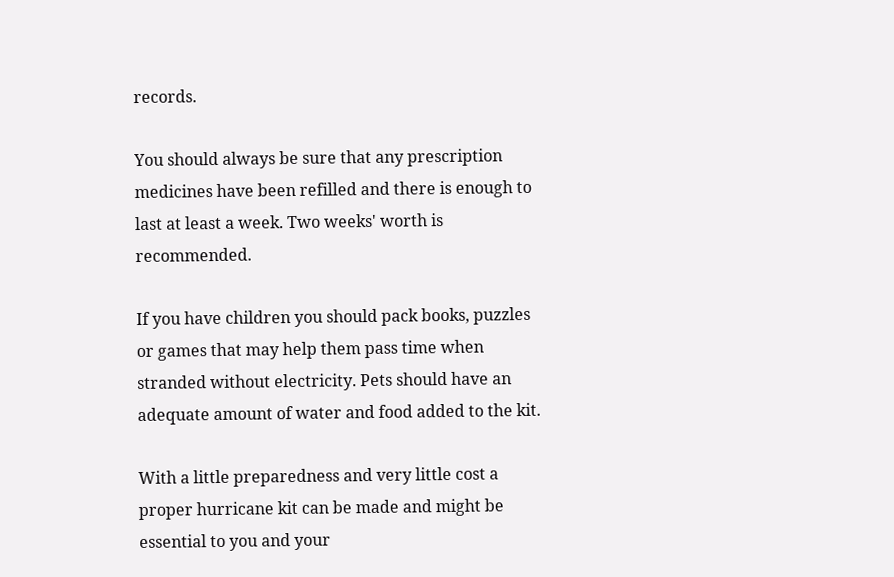records.

You should always be sure that any prescription medicines have been refilled and there is enough to last at least a week. Two weeks' worth is recommended.

If you have children you should pack books, puzzles or games that may help them pass time when stranded without electricity. Pets should have an adequate amount of water and food added to the kit.

With a little preparedness and very little cost a proper hurricane kit can be made and might be essential to you and your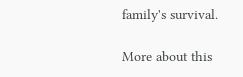family's survival.

More about this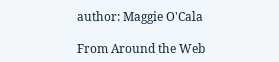author: Maggie O'Cala

From Around the Web